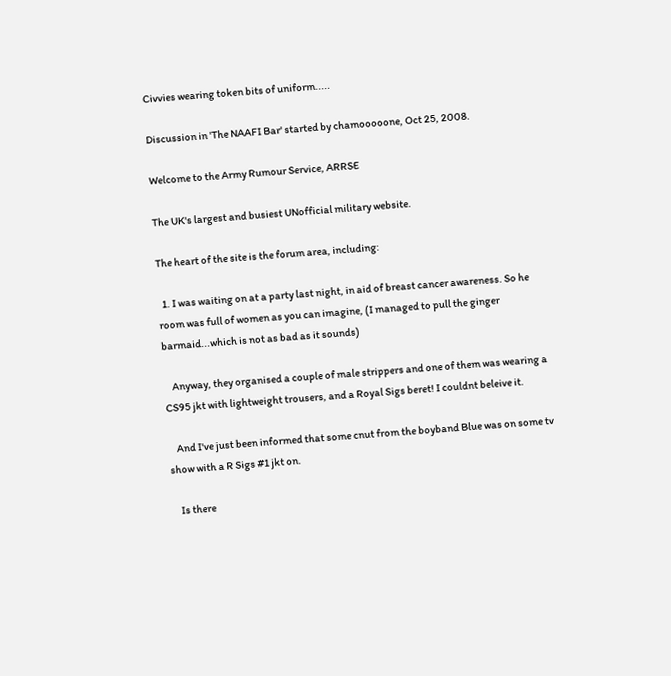Civvies wearing token bits of uniform.....

Discussion in 'The NAAFI Bar' started by chamooooone, Oct 25, 2008.

Welcome to the Army Rumour Service, ARRSE

The UK's largest and busiest UNofficial military website.

The heart of the site is the forum area, including:

  1. I was waiting on at a party last night, in aid of breast cancer awareness. So he room was full of women as you can imagine, (I managed to pull the ginger barmaid...which is not as bad as it sounds)

    Anyway, they organised a couple of male strippers and one of them was wearing a CS95 jkt with lightweight trousers, and a Royal Sigs beret! I couldnt beleive it.

    And I've just been informed that some cnut from the boyband Blue was on some tv show with a R Sigs #1 jkt on.

    Is there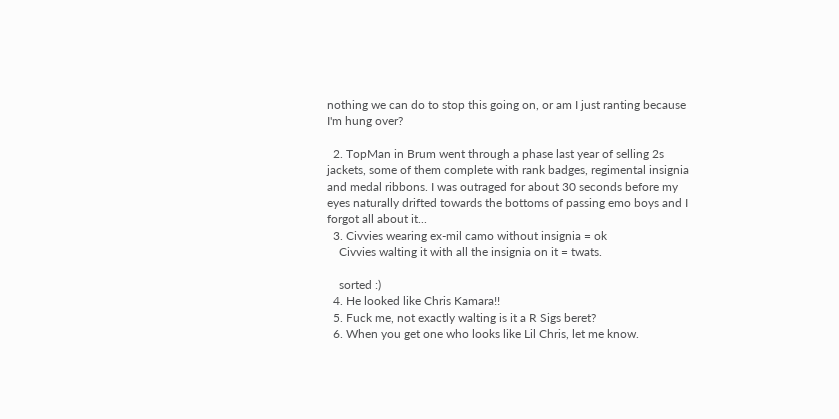nothing we can do to stop this going on, or am I just ranting because I'm hung over?

  2. TopMan in Brum went through a phase last year of selling 2s jackets, some of them complete with rank badges, regimental insignia and medal ribbons. I was outraged for about 30 seconds before my eyes naturally drifted towards the bottoms of passing emo boys and I forgot all about it...
  3. Civvies wearing ex-mil camo without insignia = ok
    Civvies walting it with all the insignia on it = twats.

    sorted :)
  4. He looked like Chris Kamara!!
  5. Fuck me, not exactly walting is it a R Sigs beret?
  6. When you get one who looks like Lil Chris, let me know.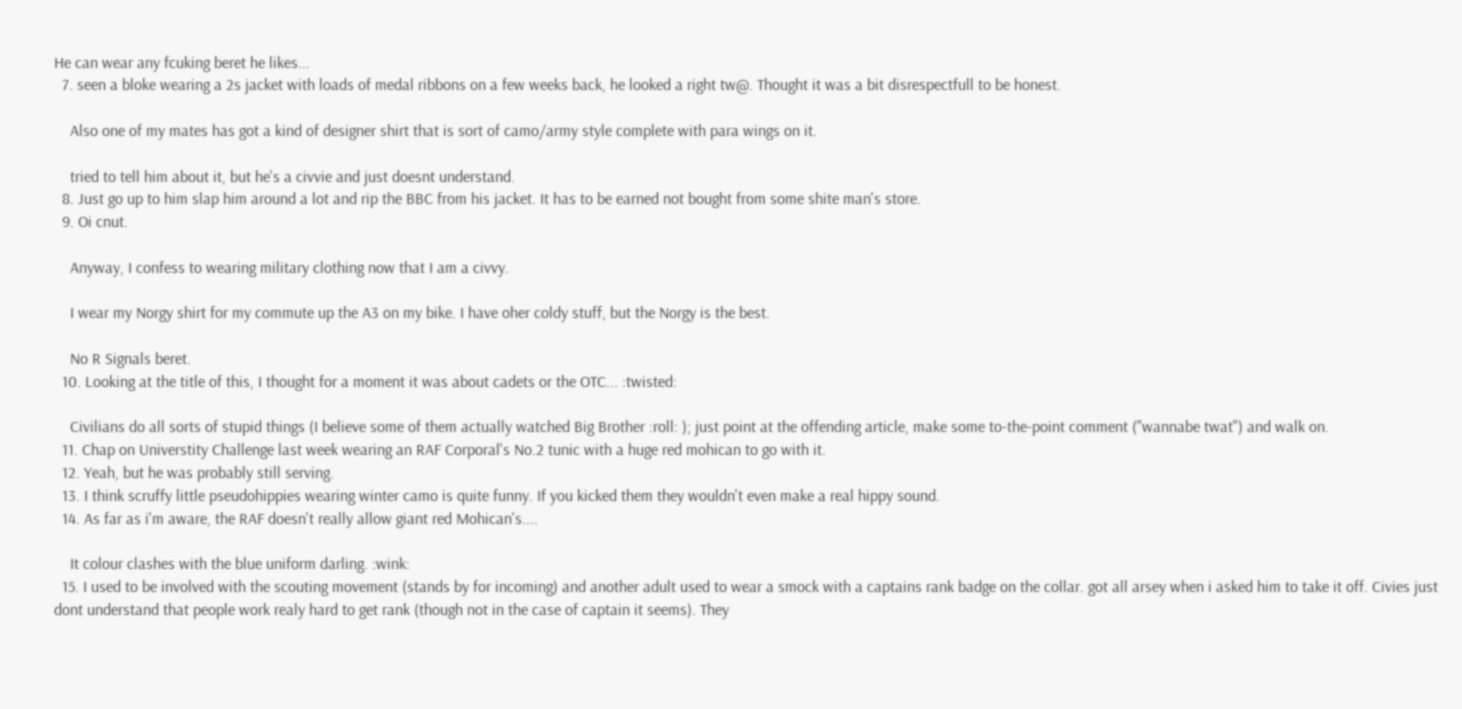He can wear any fcuking beret he likes...
  7. seen a bloke wearing a 2s jacket with loads of medal ribbons on a few weeks back, he looked a right tw@. Thought it was a bit disrespectfull to be honest.

    Also one of my mates has got a kind of designer shirt that is sort of camo/army style complete with para wings on it.

    tried to tell him about it, but he's a civvie and just doesnt understand.
  8. Just go up to him slap him around a lot and rip the BBC from his jacket. It has to be earned not bought from some shite man's store.
  9. Oi cnut.

    Anyway, I confess to wearing military clothing now that I am a civvy.

    I wear my Norgy shirt for my commute up the A3 on my bike. I have oher coldy stuff, but the Norgy is the best.

    No R Signals beret.
  10. Looking at the title of this, I thought for a moment it was about cadets or the OTC... :twisted:

    Civilians do all sorts of stupid things (I believe some of them actually watched Big Brother :roll: ); just point at the offending article, make some to-the-point comment ("wannabe twat") and walk on.
  11. Chap on Universtity Challenge last week wearing an RAF Corporal's No.2 tunic with a huge red mohican to go with it.
  12. Yeah, but he was probably still serving.
  13. I think scruffy little pseudohippies wearing winter camo is quite funny. If you kicked them they wouldn't even make a real hippy sound.
  14. As far as i'm aware, the RAF doesn't really allow giant red Mohican's....

    It colour clashes with the blue uniform darling. :wink:
  15. I used to be involved with the scouting movement (stands by for incoming) and another adult used to wear a smock with a captains rank badge on the collar. got all arsey when i asked him to take it off. Civies just dont understand that people work realy hard to get rank (though not in the case of captain it seems). They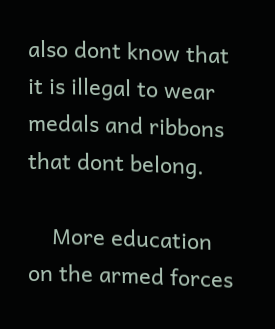also dont know that it is illegal to wear medals and ribbons that dont belong.

    More education on the armed forces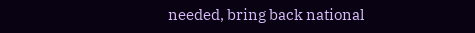needed, bring back national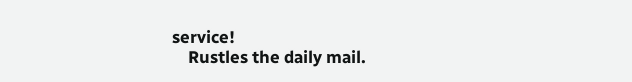service!
    Rustles the daily mail.